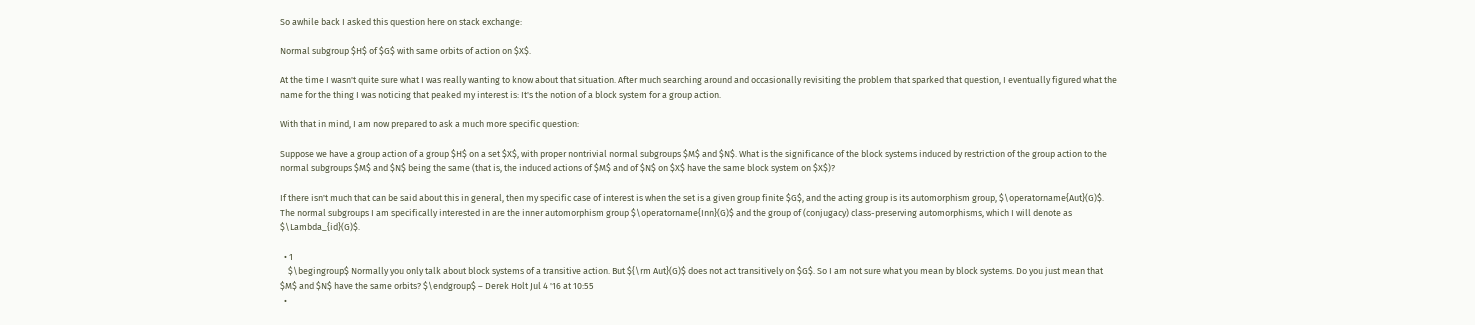So awhile back I asked this question here on stack exchange:

Normal subgroup $H$ of $G$ with same orbits of action on $X$.

At the time I wasn't quite sure what I was really wanting to know about that situation. After much searching around and occasionally revisiting the problem that sparked that question, I eventually figured what the name for the thing I was noticing that peaked my interest is: It's the notion of a block system for a group action.

With that in mind, I am now prepared to ask a much more specific question:

Suppose we have a group action of a group $H$ on a set $X$, with proper nontrivial normal subgroups $M$ and $N$. What is the significance of the block systems induced by restriction of the group action to the normal subgroups $M$ and $N$ being the same (that is, the induced actions of $M$ and of $N$ on $X$ have the same block system on $X$)?

If there isn't much that can be said about this in general, then my specific case of interest is when the set is a given group finite $G$, and the acting group is its automorphism group, $\operatorname{Aut}(G)$. The normal subgroups I am specifically interested in are the inner automorphism group $\operatorname{Inn}(G)$ and the group of (conjugacy) class-preserving automorphisms, which I will denote as $\Lambda_{id}(G)$.

  • 1
    $\begingroup$ Normally you only talk about block systems of a transitive action. But ${\rm Aut}(G)$ does not act transitively on $G$. So I am not sure what you mean by block systems. Do you just mean that $M$ and $N$ have the same orbits? $\endgroup$ – Derek Holt Jul 4 '16 at 10:55
  •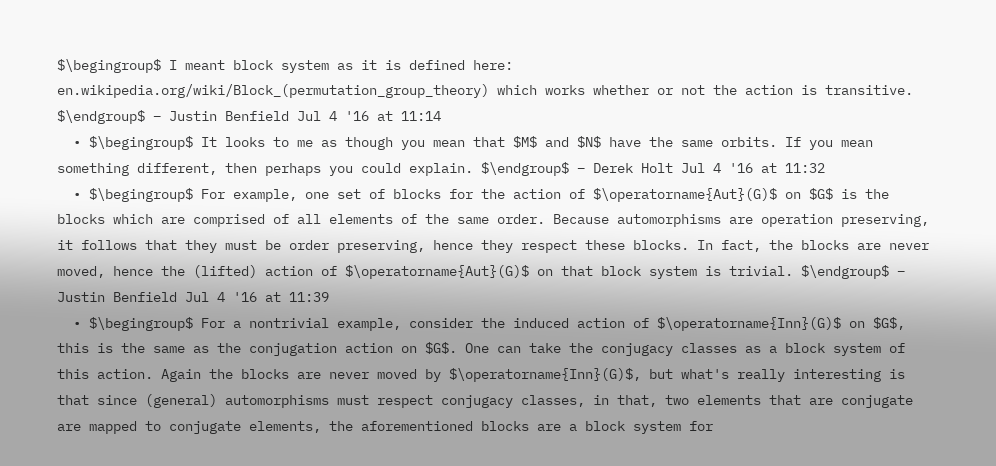$\begingroup$ I meant block system as it is defined here: en.wikipedia.org/wiki/Block_(permutation_group_theory) which works whether or not the action is transitive. $\endgroup$ – Justin Benfield Jul 4 '16 at 11:14
  • $\begingroup$ It looks to me as though you mean that $M$ and $N$ have the same orbits. If you mean something different, then perhaps you could explain. $\endgroup$ – Derek Holt Jul 4 '16 at 11:32
  • $\begingroup$ For example, one set of blocks for the action of $\operatorname{Aut}(G)$ on $G$ is the blocks which are comprised of all elements of the same order. Because automorphisms are operation preserving, it follows that they must be order preserving, hence they respect these blocks. In fact, the blocks are never moved, hence the (lifted) action of $\operatorname{Aut}(G)$ on that block system is trivial. $\endgroup$ – Justin Benfield Jul 4 '16 at 11:39
  • $\begingroup$ For a nontrivial example, consider the induced action of $\operatorname{Inn}(G)$ on $G$, this is the same as the conjugation action on $G$. One can take the conjugacy classes as a block system of this action. Again the blocks are never moved by $\operatorname{Inn}(G)$, but what's really interesting is that since (general) automorphisms must respect conjugacy classes, in that, two elements that are conjugate are mapped to conjugate elements, the aforementioned blocks are a block system for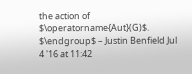the action of $\operatorname{Aut}(G)$. $\endgroup$ – Justin Benfield Jul 4 '16 at 11:42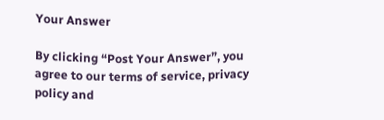Your Answer

By clicking “Post Your Answer”, you agree to our terms of service, privacy policy and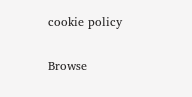cookie policy

Browse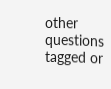other questions tagged or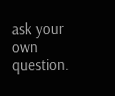ask your own question.